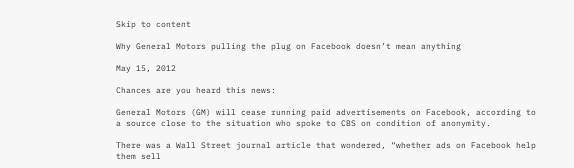Skip to content

Why General Motors pulling the plug on Facebook doesn’t mean anything

May 15, 2012

Chances are you heard this news:

General Motors (GM) will cease running paid advertisements on Facebook, according to a source close to the situation who spoke to CBS on condition of anonymity.

There was a Wall Street journal article that wondered, “whether ads on Facebook help them sell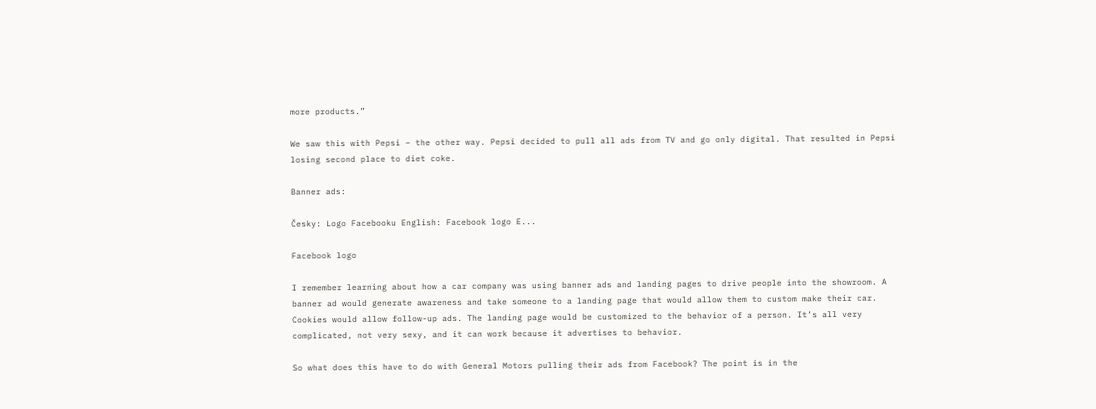more products.”

We saw this with Pepsi – the other way. Pepsi decided to pull all ads from TV and go only digital. That resulted in Pepsi losing second place to diet coke.

Banner ads:

Česky: Logo Facebooku English: Facebook logo E...

Facebook logo

I remember learning about how a car company was using banner ads and landing pages to drive people into the showroom. A banner ad would generate awareness and take someone to a landing page that would allow them to custom make their car. Cookies would allow follow-up ads. The landing page would be customized to the behavior of a person. It’s all very complicated, not very sexy, and it can work because it advertises to behavior.

So what does this have to do with General Motors pulling their ads from Facebook? The point is in the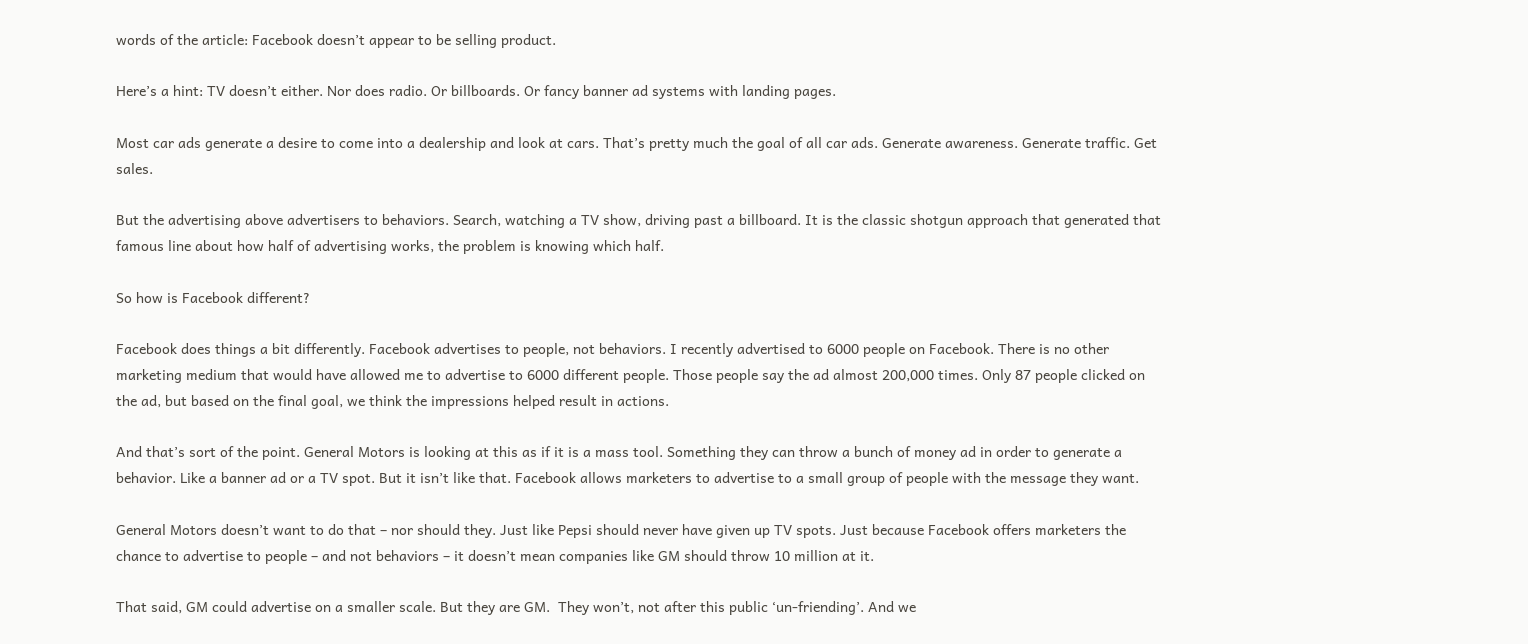words of the article: Facebook doesn’t appear to be selling product.

Here’s a hint: TV doesn’t either. Nor does radio. Or billboards. Or fancy banner ad systems with landing pages.

Most car ads generate a desire to come into a dealership and look at cars. That’s pretty much the goal of all car ads. Generate awareness. Generate traffic. Get sales.

But the advertising above advertisers to behaviors. Search, watching a TV show, driving past a billboard. It is the classic shotgun approach that generated that famous line about how half of advertising works, the problem is knowing which half.

So how is Facebook different?

Facebook does things a bit differently. Facebook advertises to people, not behaviors. I recently advertised to 6000 people on Facebook. There is no other marketing medium that would have allowed me to advertise to 6000 different people. Those people say the ad almost 200,000 times. Only 87 people clicked on the ad, but based on the final goal, we think the impressions helped result in actions.

And that’s sort of the point. General Motors is looking at this as if it is a mass tool. Something they can throw a bunch of money ad in order to generate a behavior. Like a banner ad or a TV spot. But it isn’t like that. Facebook allows marketers to advertise to a small group of people with the message they want.

General Motors doesn’t want to do that – nor should they. Just like Pepsi should never have given up TV spots. Just because Facebook offers marketers the chance to advertise to people – and not behaviors – it doesn’t mean companies like GM should throw 10 million at it.

That said, GM could advertise on a smaller scale. But they are GM.  They won’t, not after this public ‘un-friending’. And we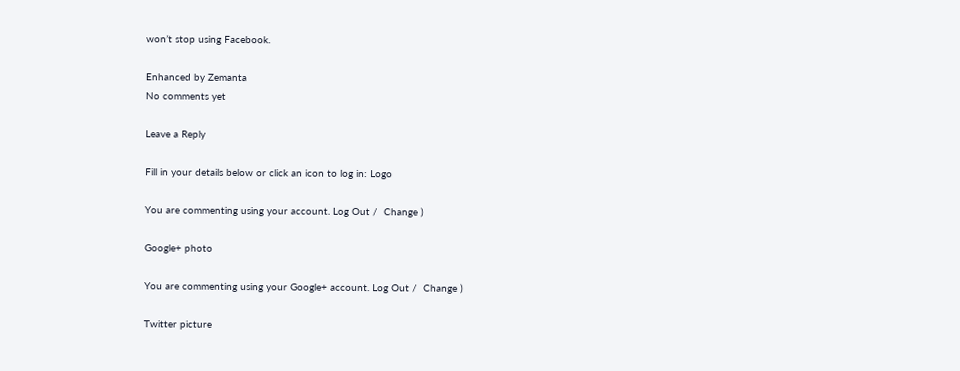won’t stop using Facebook.

Enhanced by Zemanta
No comments yet

Leave a Reply

Fill in your details below or click an icon to log in: Logo

You are commenting using your account. Log Out /  Change )

Google+ photo

You are commenting using your Google+ account. Log Out /  Change )

Twitter picture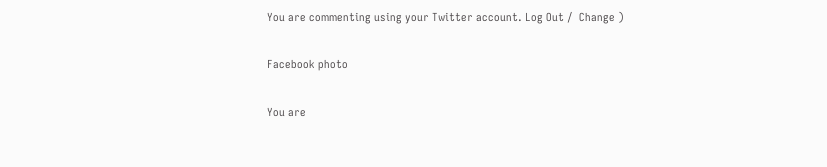You are commenting using your Twitter account. Log Out /  Change )

Facebook photo

You are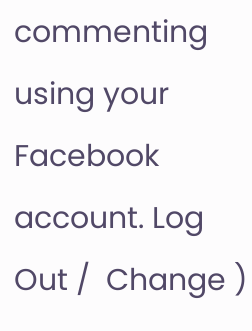commenting using your Facebook account. Log Out /  Change )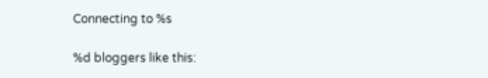Connecting to %s

%d bloggers like this: